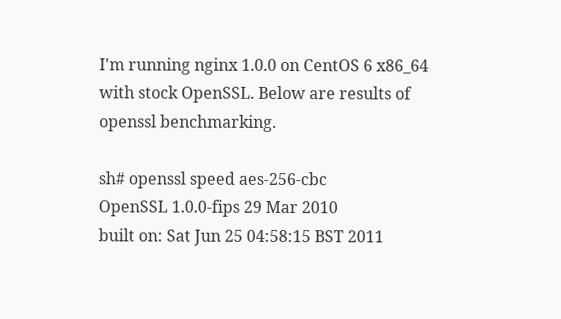I'm running nginx 1.0.0 on CentOS 6 x86_64 with stock OpenSSL. Below are results of openssl benchmarking.

sh# openssl speed aes-256-cbc
OpenSSL 1.0.0-fips 29 Mar 2010
built on: Sat Jun 25 04:58:15 BST 2011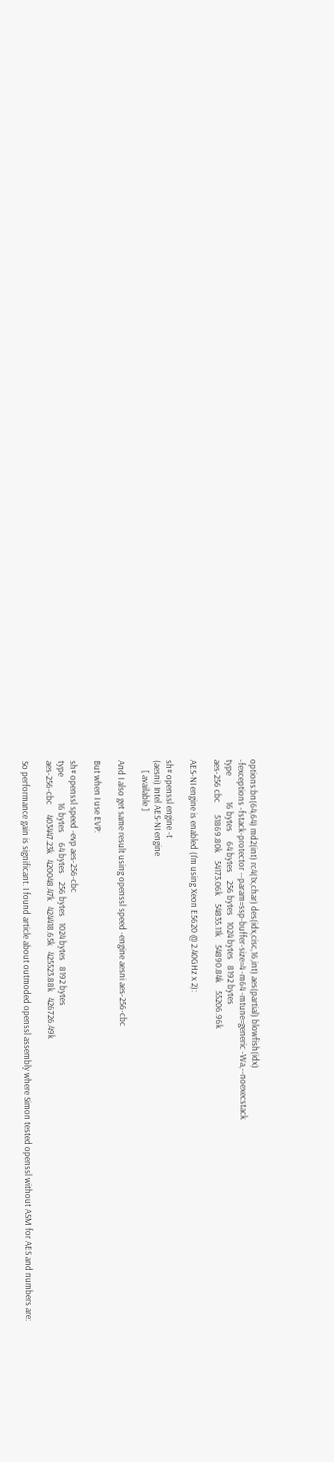options:bn(64,64) md2(int) rc4(1x,char) des(idx,cisc,16,int) aes(partial) blowfish(idx)
-fexceptions -fstack-protector --param=ssp-buffer-size=4 -m64 -mtune=generic -Wa,--noexecstack
type             16 bytes     64 bytes    256 bytes   1024 bytes   8192 bytes
aes-256 cbc      51869.80k    54173.06k    54835.11k    54890.84k    55206.96k

AES-NI engine is enabled (I'm using Xeon E5620 @ 2.40GHz x 2):

sh# openssl engine -t
(aesni) Intel AES-NI engine
     [ available ]

And I also get same result using openssl speed -engine aesni aes-256-cbc

But when I use EVP:

sh# openssl speed -evp aes-256-cbc
type             16 bytes     64 bytes    256 bytes   1024 bytes   8192 bytes
aes-256-cbc     403447.23k   420048.47k   424418.65k   425523.88k   426726.49k

So performance gain is significant. I found article about outmoded openssl assembly where Simon tested openssl without ASM for AES and numbers are: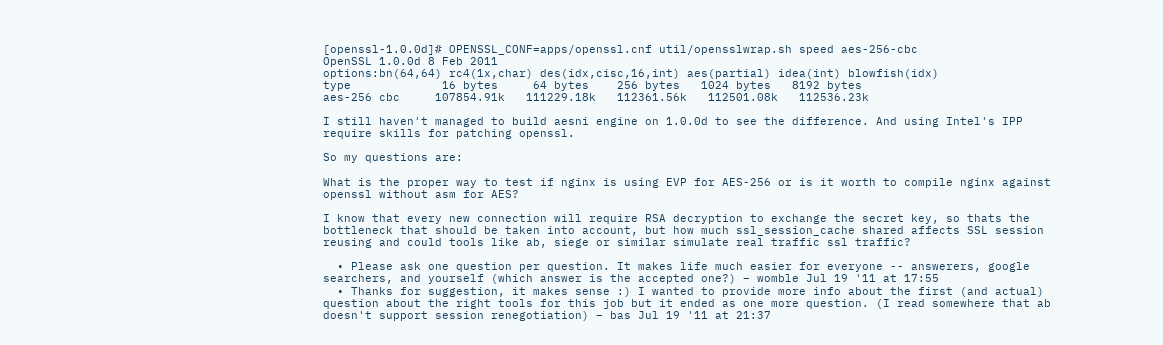[openssl-1.0.0d]# OPENSSL_CONF=apps/openssl.cnf util/opensslwrap.sh speed aes-256-cbc
OpenSSL 1.0.0d 8 Feb 2011
options:bn(64,64) rc4(1x,char) des(idx,cisc,16,int) aes(partial) idea(int) blowfish(idx)
type             16 bytes     64 bytes    256 bytes   1024 bytes   8192 bytes
aes-256 cbc     107854.91k   111229.18k   112361.56k   112501.08k   112536.23k

I still haven't managed to build aesni engine on 1.0.0d to see the difference. And using Intel's IPP require skills for patching openssl.

So my questions are:

What is the proper way to test if nginx is using EVP for AES-256 or is it worth to compile nginx against openssl without asm for AES?

I know that every new connection will require RSA decryption to exchange the secret key, so thats the bottleneck that should be taken into account, but how much ssl_session_cache shared affects SSL session reusing and could tools like ab, siege or similar simulate real traffic ssl traffic?

  • Please ask one question per question. It makes life much easier for everyone -- answerers, google searchers, and yourself (which answer is the accepted one?) – womble Jul 19 '11 at 17:55
  • Thanks for suggestion, it makes sense :) I wanted to provide more info about the first (and actual) question about the right tools for this job but it ended as one more question. (I read somewhere that ab doesn't support session renegotiation) – bas Jul 19 '11 at 21:37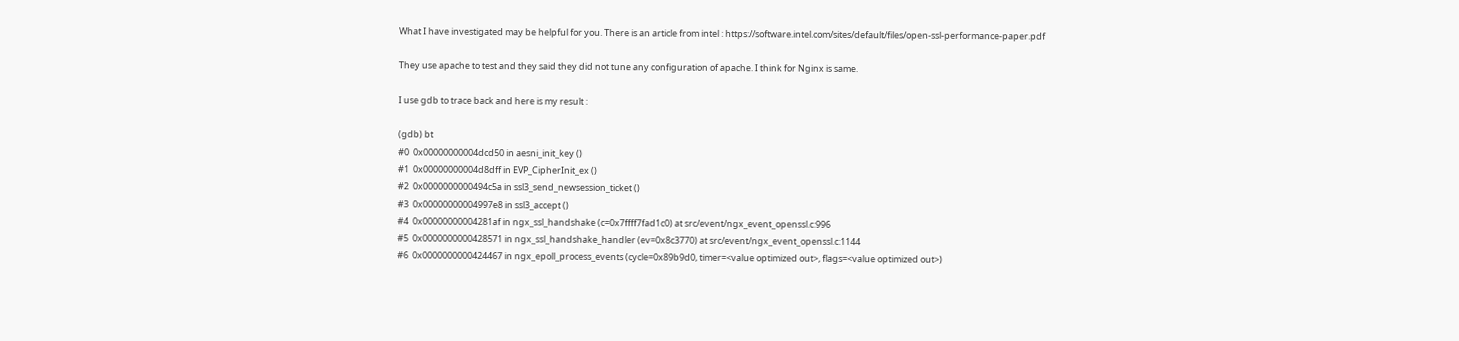What I have investigated may be helpful for you. There is an article from intel : https://software.intel.com/sites/default/files/open-ssl-performance-paper.pdf

They use apache to test and they said they did not tune any configuration of apache. I think for Nginx is same.

I use gdb to trace back and here is my result :

(gdb) bt
#0  0x00000000004dcd50 in aesni_init_key ()
#1  0x00000000004d8dff in EVP_CipherInit_ex ()
#2  0x0000000000494c5a in ssl3_send_newsession_ticket ()
#3  0x00000000004997e8 in ssl3_accept ()
#4  0x00000000004281af in ngx_ssl_handshake (c=0x7ffff7fad1c0) at src/event/ngx_event_openssl.c:996
#5  0x0000000000428571 in ngx_ssl_handshake_handler (ev=0x8c3770) at src/event/ngx_event_openssl.c:1144
#6  0x0000000000424467 in ngx_epoll_process_events (cycle=0x89b9d0, timer=<value optimized out>, flags=<value optimized out>)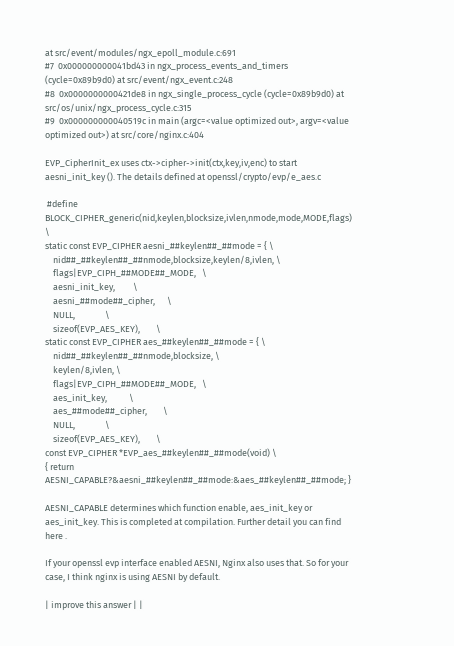at src/event/modules/ngx_epoll_module.c:691
#7  0x000000000041bd43 in ngx_process_events_and_timers (cycle=0x89b9d0) at src/event/ngx_event.c:248
#8  0x0000000000421de8 in ngx_single_process_cycle (cycle=0x89b9d0) at src/os/unix/ngx_process_cycle.c:315
#9  0x000000000040519c in main (argc=<value optimized out>, argv=<value optimized out>) at src/core/nginx.c:404

EVP_CipherInit_ex uses ctx->cipher->init(ctx,key,iv,enc) to start aesni_init_key (). The details defined at openssl/crypto/evp/e_aes.c

 #define BLOCK_CIPHER_generic(nid,keylen,blocksize,ivlen,nmode,mode,MODE,flags) \
static const EVP_CIPHER aesni_##keylen##_##mode = { \
    nid##_##keylen##_##nmode,blocksize,keylen/8,ivlen, \
    flags|EVP_CIPH_##MODE##_MODE,   \
    aesni_init_key,         \
    aesni_##mode##_cipher,      \
    NULL,               \
    sizeof(EVP_AES_KEY),        \
static const EVP_CIPHER aes_##keylen##_##mode = { \
    nid##_##keylen##_##nmode,blocksize, \
    keylen/8,ivlen, \
    flags|EVP_CIPH_##MODE##_MODE,   \
    aes_init_key,           \
    aes_##mode##_cipher,        \
    NULL,               \
    sizeof(EVP_AES_KEY),        \
const EVP_CIPHER *EVP_aes_##keylen##_##mode(void) \
{ return AESNI_CAPABLE?&aesni_##keylen##_##mode:&aes_##keylen##_##mode; }

AESNI_CAPABLE determines which function enable, aes_init_key or aes_init_key. This is completed at compilation. Further detail you can find here .

If your openssl evp interface enabled AESNI, Nginx also uses that. So for your case, I think nginx is using AESNI by default.

| improve this answer | |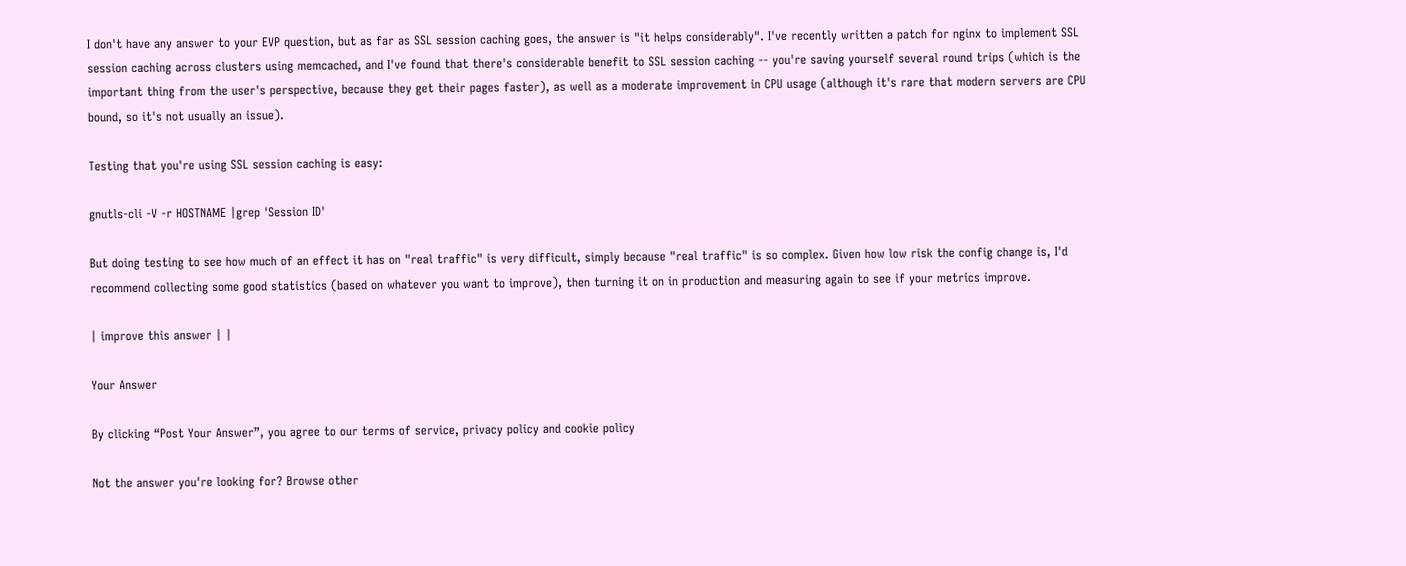I don't have any answer to your EVP question, but as far as SSL session caching goes, the answer is "it helps considerably". I've recently written a patch for nginx to implement SSL session caching across clusters using memcached, and I've found that there's considerable benefit to SSL session caching -- you're saving yourself several round trips (which is the important thing from the user's perspective, because they get their pages faster), as well as a moderate improvement in CPU usage (although it's rare that modern servers are CPU bound, so it's not usually an issue).

Testing that you're using SSL session caching is easy:

gnutls-cli -V -r HOSTNAME |grep 'Session ID'

But doing testing to see how much of an effect it has on "real traffic" is very difficult, simply because "real traffic" is so complex. Given how low risk the config change is, I'd recommend collecting some good statistics (based on whatever you want to improve), then turning it on in production and measuring again to see if your metrics improve.

| improve this answer | |

Your Answer

By clicking “Post Your Answer”, you agree to our terms of service, privacy policy and cookie policy

Not the answer you're looking for? Browse other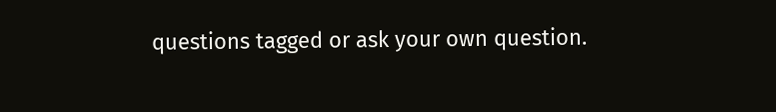questions tagged or ask your own question.